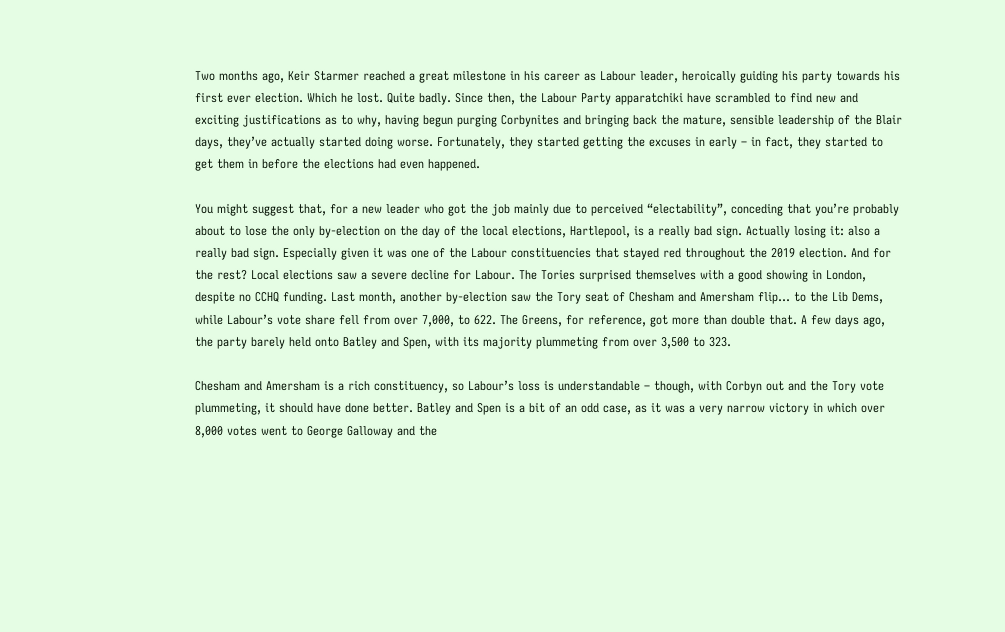Two months ago, Keir Starmer reached a great milestone in his career as Labour leader, heroically guiding his party towards his first ever election. Which he lost. Quite badly. Since then, the Labour Party apparatchiki have scrambled to find new and exciting justifications as to why, having begun purging Corbynites and bringing back the mature, sensible leadership of the Blair days, they’ve actually started doing worse. Fortunately, they started getting the excuses in early – in fact, they started to get them in before the elections had even happened.

You might suggest that, for a new leader who got the job mainly due to perceived “electability”, conceding that you’re probably about to lose the only by-election on the day of the local elections, Hartlepool, is a really bad sign. Actually losing it: also a really bad sign. Especially given it was one of the Labour constituencies that stayed red throughout the 2019 election. And for the rest? Local elections saw a severe decline for Labour. The Tories surprised themselves with a good showing in London, despite no CCHQ funding. Last month, another by-election saw the Tory seat of Chesham and Amersham flip… to the Lib Dems, while Labour’s vote share fell from over 7,000, to 622. The Greens, for reference, got more than double that. A few days ago, the party barely held onto Batley and Spen, with its majority plummeting from over 3,500 to 323.

Chesham and Amersham is a rich constituency, so Labour’s loss is understandable – though, with Corbyn out and the Tory vote plummeting, it should have done better. Batley and Spen is a bit of an odd case, as it was a very narrow victory in which over 8,000 votes went to George Galloway and the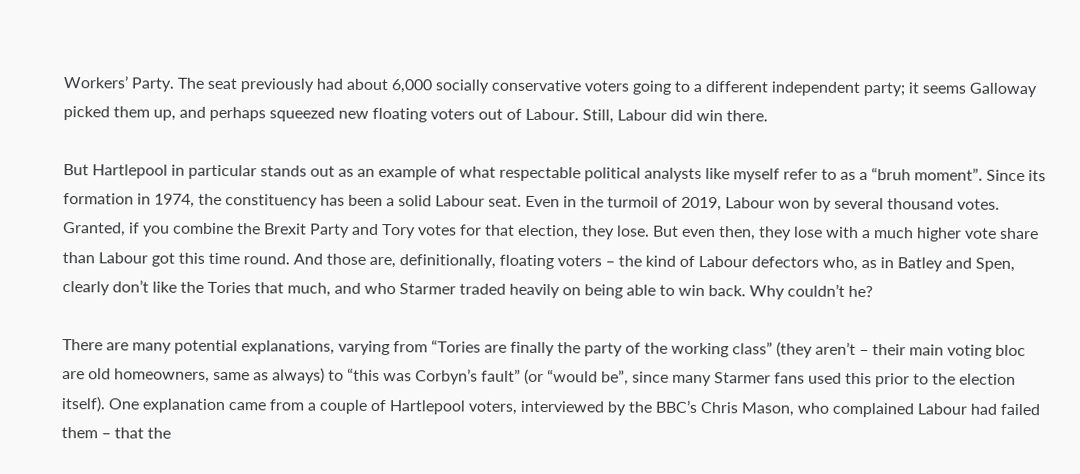Workers’ Party. The seat previously had about 6,000 socially conservative voters going to a different independent party; it seems Galloway picked them up, and perhaps squeezed new floating voters out of Labour. Still, Labour did win there.

But Hartlepool in particular stands out as an example of what respectable political analysts like myself refer to as a “bruh moment”. Since its formation in 1974, the constituency has been a solid Labour seat. Even in the turmoil of 2019, Labour won by several thousand votes. Granted, if you combine the Brexit Party and Tory votes for that election, they lose. But even then, they lose with a much higher vote share than Labour got this time round. And those are, definitionally, floating voters – the kind of Labour defectors who, as in Batley and Spen, clearly don’t like the Tories that much, and who Starmer traded heavily on being able to win back. Why couldn’t he?

There are many potential explanations, varying from “Tories are finally the party of the working class” (they aren’t – their main voting bloc are old homeowners, same as always) to “this was Corbyn’s fault” (or “would be”, since many Starmer fans used this prior to the election itself). One explanation came from a couple of Hartlepool voters, interviewed by the BBC’s Chris Mason, who complained Labour had failed them – that the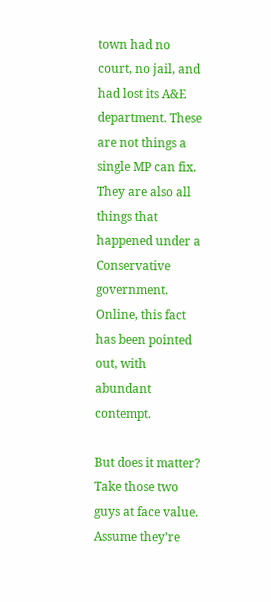town had no court, no jail, and had lost its A&E department. These are not things a single MP can fix. They are also all things that happened under a Conservative government. Online, this fact has been pointed out, with abundant contempt.

But does it matter? Take those two guys at face value. Assume they’re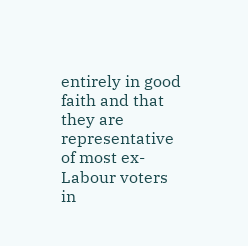entirely in good faith and that they are representative of most ex-Labour voters in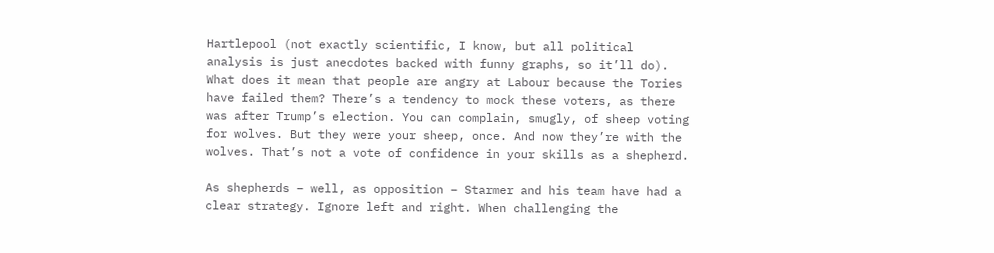Hartlepool (not exactly scientific, I know, but all political analysis is just anecdotes backed with funny graphs, so it’ll do). What does it mean that people are angry at Labour because the Tories have failed them? There’s a tendency to mock these voters, as there was after Trump’s election. You can complain, smugly, of sheep voting for wolves. But they were your sheep, once. And now they’re with the wolves. That’s not a vote of confidence in your skills as a shepherd.

As shepherds – well, as opposition – Starmer and his team have had a clear strategy. Ignore left and right. When challenging the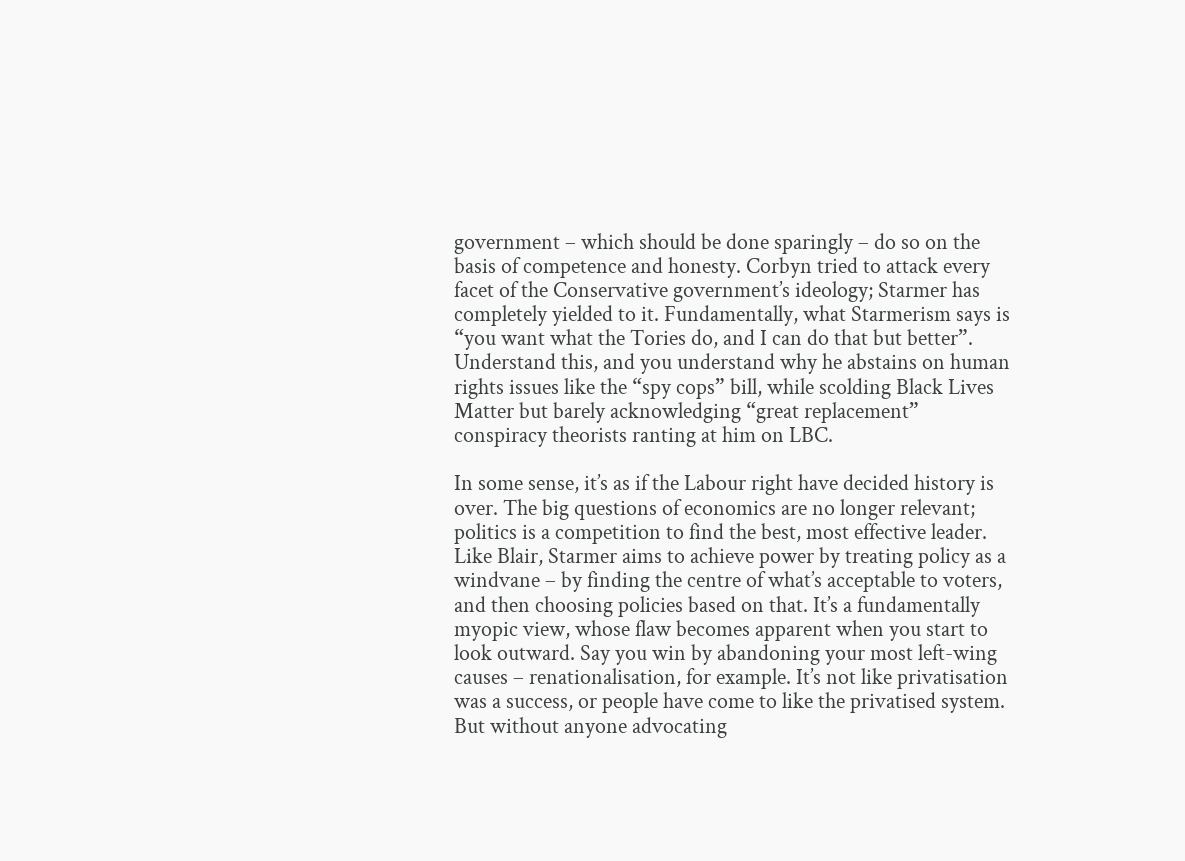government – which should be done sparingly – do so on the basis of competence and honesty. Corbyn tried to attack every facet of the Conservative government’s ideology; Starmer has completely yielded to it. Fundamentally, what Starmerism says is “you want what the Tories do, and I can do that but better”. Understand this, and you understand why he abstains on human rights issues like the “spy cops” bill, while scolding Black Lives Matter but barely acknowledging “great replacement” conspiracy theorists ranting at him on LBC.

In some sense, it’s as if the Labour right have decided history is over. The big questions of economics are no longer relevant; politics is a competition to find the best, most effective leader. Like Blair, Starmer aims to achieve power by treating policy as a windvane – by finding the centre of what’s acceptable to voters, and then choosing policies based on that. It’s a fundamentally myopic view, whose flaw becomes apparent when you start to look outward. Say you win by abandoning your most left-wing causes – renationalisation, for example. It’s not like privatisation was a success, or people have come to like the privatised system. But without anyone advocating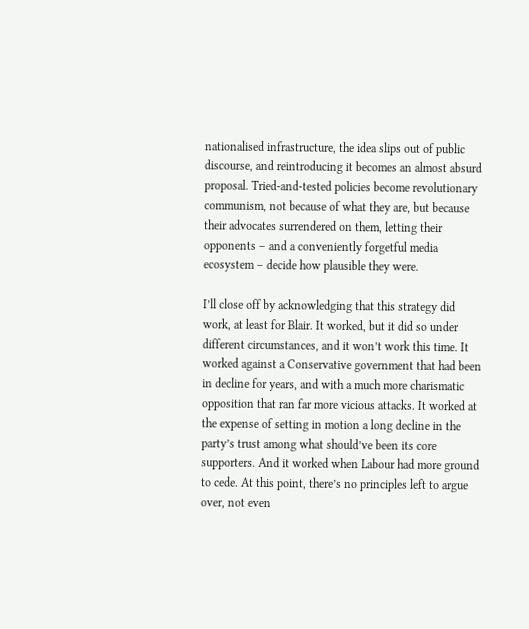nationalised infrastructure, the idea slips out of public discourse, and reintroducing it becomes an almost absurd proposal. Tried-and-tested policies become revolutionary communism, not because of what they are, but because their advocates surrendered on them, letting their opponents – and a conveniently forgetful media ecosystem – decide how plausible they were.

I’ll close off by acknowledging that this strategy did work, at least for Blair. It worked, but it did so under different circumstances, and it won’t work this time. It worked against a Conservative government that had been in decline for years, and with a much more charismatic opposition that ran far more vicious attacks. It worked at the expense of setting in motion a long decline in the party’s trust among what should’ve been its core supporters. And it worked when Labour had more ground to cede. At this point, there’s no principles left to argue over, not even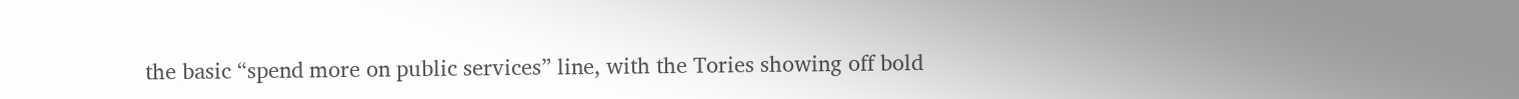the basic “spend more on public services” line, with the Tories showing off bold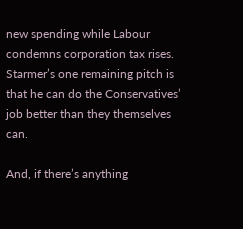new spending while Labour condemns corporation tax rises. Starmer’s one remaining pitch is that he can do the Conservatives’ job better than they themselves can.

And, if there’s anything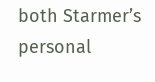both Starmer’s personal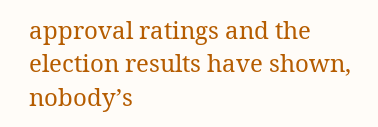approval ratings and the election results have shown, nobody’s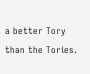a better Tory than the Tories.